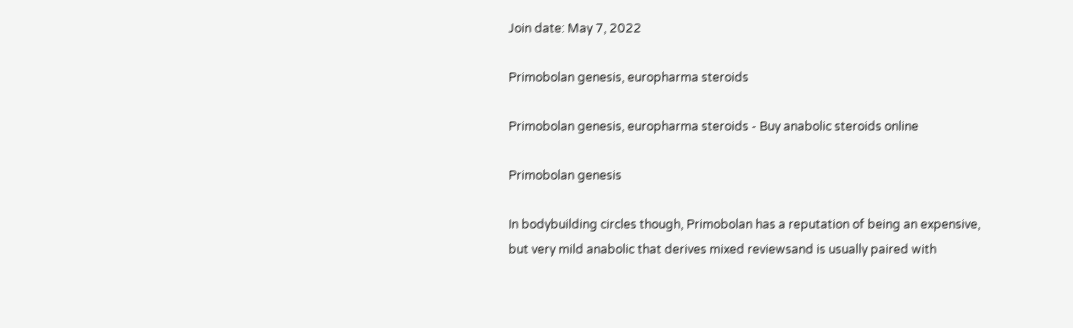Join date: May 7, 2022

Primobolan genesis, europharma steroids

Primobolan genesis, europharma steroids - Buy anabolic steroids online

Primobolan genesis

In bodybuilding circles though, Primobolan has a reputation of being an expensive, but very mild anabolic that derives mixed reviewsand is usually paired with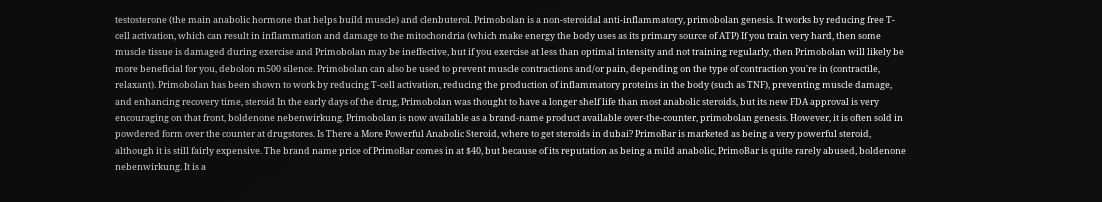testosterone (the main anabolic hormone that helps build muscle) and clenbuterol. Primobolan is a non-steroidal anti-inflammatory, primobolan genesis. It works by reducing free T-cell activation, which can result in inflammation and damage to the mitochondria (which make energy the body uses as its primary source of ATP) If you train very hard, then some muscle tissue is damaged during exercise and Primobolan may be ineffective, but if you exercise at less than optimal intensity and not training regularly, then Primobolan will likely be more beneficial for you, debolon m500 silence. Primobolan can also be used to prevent muscle contractions and/or pain, depending on the type of contraction you're in (contractile, relaxant). Primobolan has been shown to work by reducing T-cell activation, reducing the production of inflammatory proteins in the body (such as TNF), preventing muscle damage, and enhancing recovery time, steroid In the early days of the drug, Primobolan was thought to have a longer shelf life than most anabolic steroids, but its new FDA approval is very encouraging on that front, boldenone nebenwirkung. Primobolan is now available as a brand-name product available over-the-counter, primobolan genesis. However, it is often sold in powdered form over the counter at drugstores. Is There a More Powerful Anabolic Steroid, where to get steroids in dubai? PrimoBar is marketed as being a very powerful steroid, although it is still fairly expensive. The brand name price of PrimoBar comes in at $40, but because of its reputation as being a mild anabolic, PrimoBar is quite rarely abused, boldenone nebenwirkung. It is a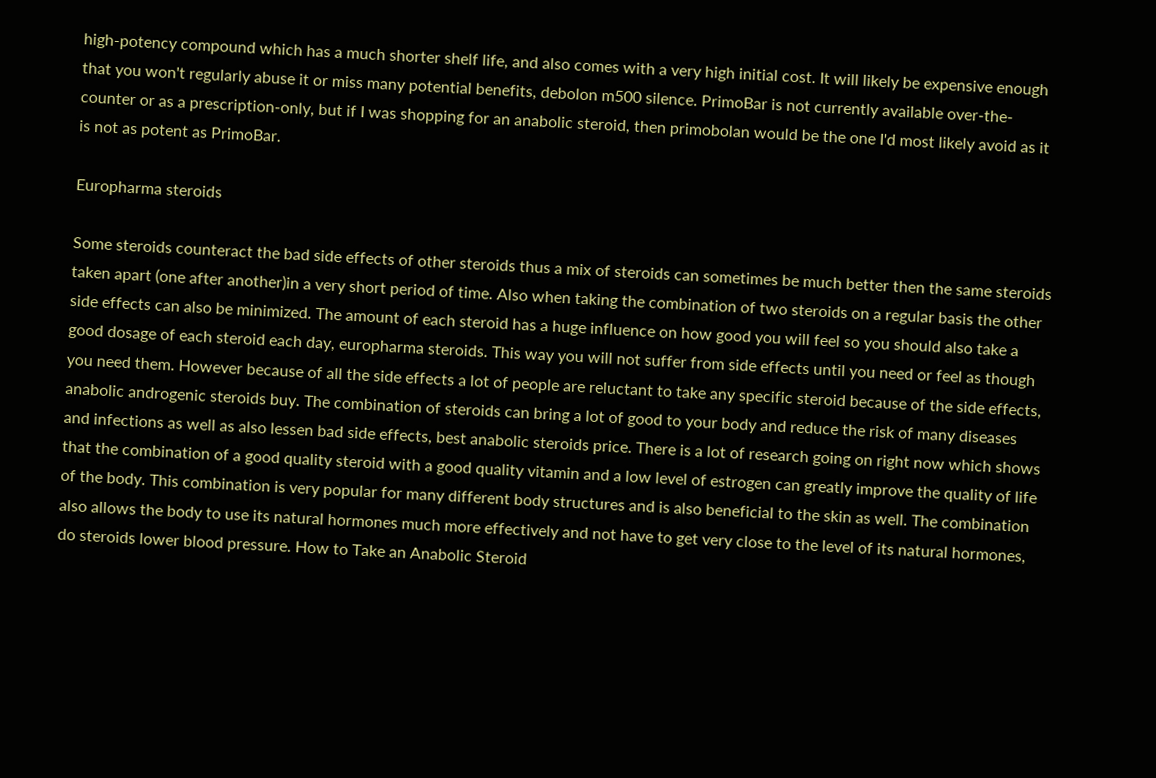high-potency compound which has a much shorter shelf life, and also comes with a very high initial cost. It will likely be expensive enough that you won't regularly abuse it or miss many potential benefits, debolon m500 silence. PrimoBar is not currently available over-the-counter or as a prescription-only, but if I was shopping for an anabolic steroid, then primobolan would be the one I'd most likely avoid as it is not as potent as PrimoBar.

Europharma steroids

Some steroids counteract the bad side effects of other steroids thus a mix of steroids can sometimes be much better then the same steroids taken apart (one after another)in a very short period of time. Also when taking the combination of two steroids on a regular basis the other side effects can also be minimized. The amount of each steroid has a huge influence on how good you will feel so you should also take a good dosage of each steroid each day, europharma steroids. This way you will not suffer from side effects until you need or feel as though you need them. However because of all the side effects a lot of people are reluctant to take any specific steroid because of the side effects, anabolic androgenic steroids buy. The combination of steroids can bring a lot of good to your body and reduce the risk of many diseases and infections as well as also lessen bad side effects, best anabolic steroids price. There is a lot of research going on right now which shows that the combination of a good quality steroid with a good quality vitamin and a low level of estrogen can greatly improve the quality of life of the body. This combination is very popular for many different body structures and is also beneficial to the skin as well. The combination also allows the body to use its natural hormones much more effectively and not have to get very close to the level of its natural hormones, do steroids lower blood pressure. How to Take an Anabolic Steroid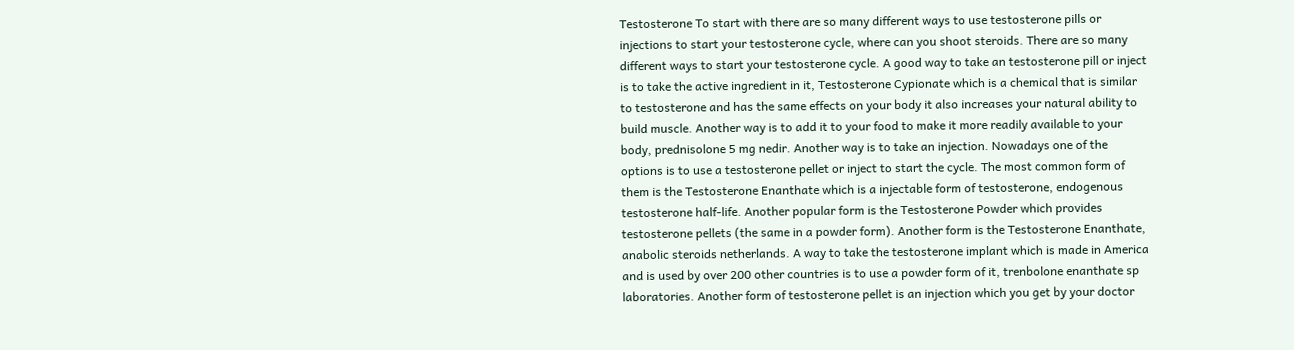Testosterone To start with there are so many different ways to use testosterone pills or injections to start your testosterone cycle, where can you shoot steroids. There are so many different ways to start your testosterone cycle. A good way to take an testosterone pill or inject is to take the active ingredient in it, Testosterone Cypionate which is a chemical that is similar to testosterone and has the same effects on your body it also increases your natural ability to build muscle. Another way is to add it to your food to make it more readily available to your body, prednisolone 5 mg nedir. Another way is to take an injection. Nowadays one of the options is to use a testosterone pellet or inject to start the cycle. The most common form of them is the Testosterone Enanthate which is a injectable form of testosterone, endogenous testosterone half-life. Another popular form is the Testosterone Powder which provides testosterone pellets (the same in a powder form). Another form is the Testosterone Enanthate, anabolic steroids netherlands. A way to take the testosterone implant which is made in America and is used by over 200 other countries is to use a powder form of it, trenbolone enanthate sp laboratories. Another form of testosterone pellet is an injection which you get by your doctor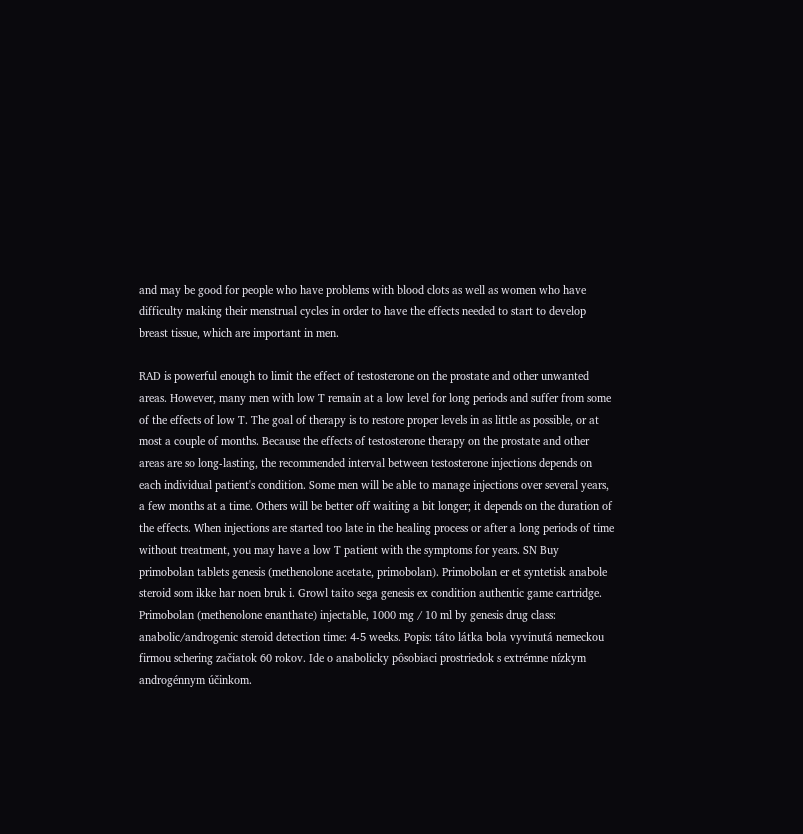and may be good for people who have problems with blood clots as well as women who have difficulty making their menstrual cycles in order to have the effects needed to start to develop breast tissue, which are important in men.

RAD is powerful enough to limit the effect of testosterone on the prostate and other unwanted areas. However, many men with low T remain at a low level for long periods and suffer from some of the effects of low T. The goal of therapy is to restore proper levels in as little as possible, or at most a couple of months. Because the effects of testosterone therapy on the prostate and other areas are so long-lasting, the recommended interval between testosterone injections depends on each individual patient's condition. Some men will be able to manage injections over several years, a few months at a time. Others will be better off waiting a bit longer; it depends on the duration of the effects. When injections are started too late in the healing process or after a long periods of time without treatment, you may have a low T patient with the symptoms for years. SN Buy primobolan tablets genesis (methenolone acetate, primobolan). Primobolan er et syntetisk anabole steroid som ikke har noen bruk i. Growl taito sega genesis ex condition authentic game cartridge. Primobolan (methenolone enanthate) injectable, 1000 mg / 10 ml by genesis drug class: anabolic/androgenic steroid detection time: 4-5 weeks. Popis: táto látka bola vyvinutá nemeckou firmou schering začiatok 60 rokov. Ide o anabolicky pôsobiaci prostriedok s extrémne nízkym androgénnym účinkom.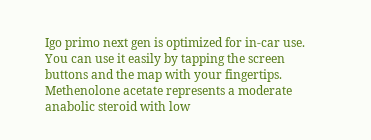Igo primo next gen is optimized for in-car use. You can use it easily by tapping the screen buttons and the map with your fingertips. Methenolone acetate represents a moderate anabolic steroid with low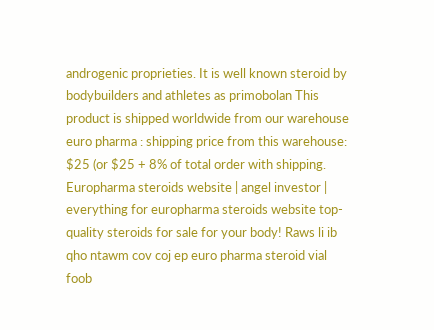androgenic proprieties. It is well known steroid by bodybuilders and athletes as primobolan This product is shipped worldwide from our warehouse euro pharma : shipping price from this warehouse: $25 (or $25 + 8% of total order with shipping. Europharma steroids website | angel investor | everything for europharma steroids website top-quality steroids for sale for your body! Raws li ib qho ntawm cov coj ep euro pharma steroid vial foob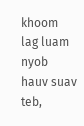khoom lag luam nyob hauv suav teb,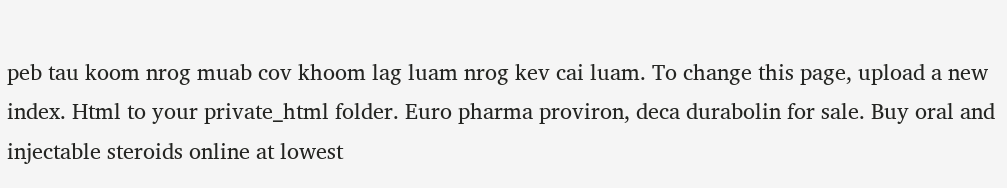peb tau koom nrog muab cov khoom lag luam nrog kev cai luam. To change this page, upload a new index. Html to your private_html folder. Euro pharma proviron, deca durabolin for sale. Buy oral and injectable steroids online at lowest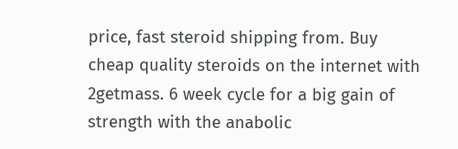price, fast steroid shipping from. Buy cheap quality steroids on the internet with 2getmass. 6 week cycle for a big gain of strength with the anabolic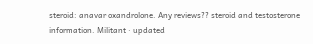steroid: anavar oxandrolone. Any reviews?? steroid and testosterone information. Militant · updated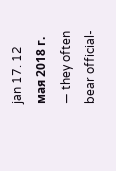jan 17. 12 мая 2018 г. — they often bear official-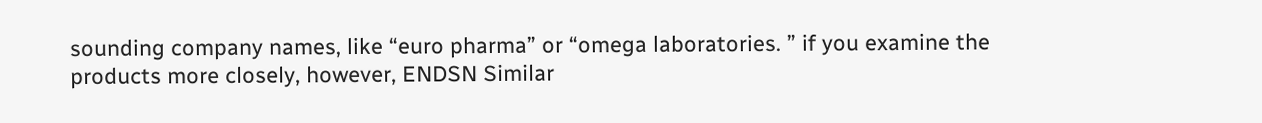sounding company names, like “euro pharma” or “omega laboratories. ” if you examine the products more closely, however, ENDSN Similar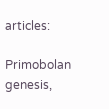articles:

Primobolan genesis,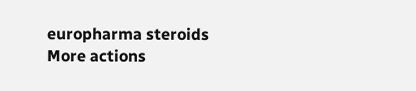europharma steroids
More actions